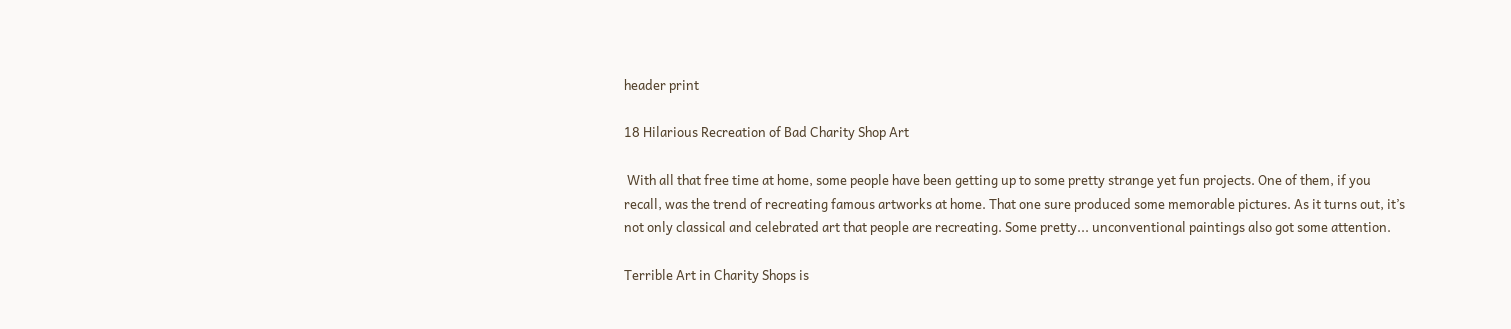header print

18 Hilarious Recreation of Bad Charity Shop Art

 With all that free time at home, some people have been getting up to some pretty strange yet fun projects. One of them, if you recall, was the trend of recreating famous artworks at home. That one sure produced some memorable pictures. As it turns out, it’s not only classical and celebrated art that people are recreating. Some pretty... unconventional paintings also got some attention.

Terrible Art in Charity Shops is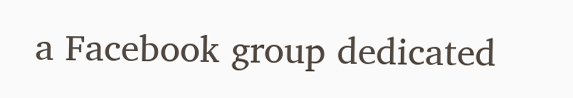a Facebook group dedicated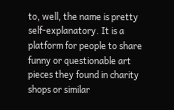to, well, the name is pretty self-explanatory. It is a platform for people to share funny or questionable art pieces they found in charity shops or similar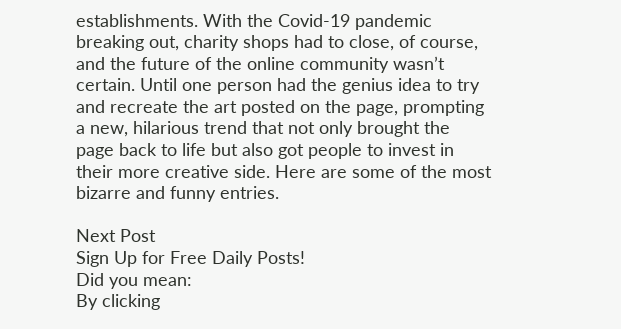establishments. With the Covid-19 pandemic breaking out, charity shops had to close, of course, and the future of the online community wasn’t certain. Until one person had the genius idea to try and recreate the art posted on the page, prompting a new, hilarious trend that not only brought the page back to life but also got people to invest in their more creative side. Here are some of the most bizarre and funny entries.

Next Post
Sign Up for Free Daily Posts!
Did you mean:
By clicking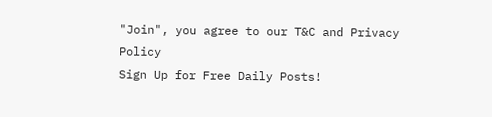"Join", you agree to our T&C and Privacy Policy
Sign Up for Free Daily Posts!